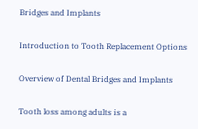Bridges and Implants

Introduction to Tooth Replacement Options

Overview of Dental Bridges and Implants

Tooth loss among adults is a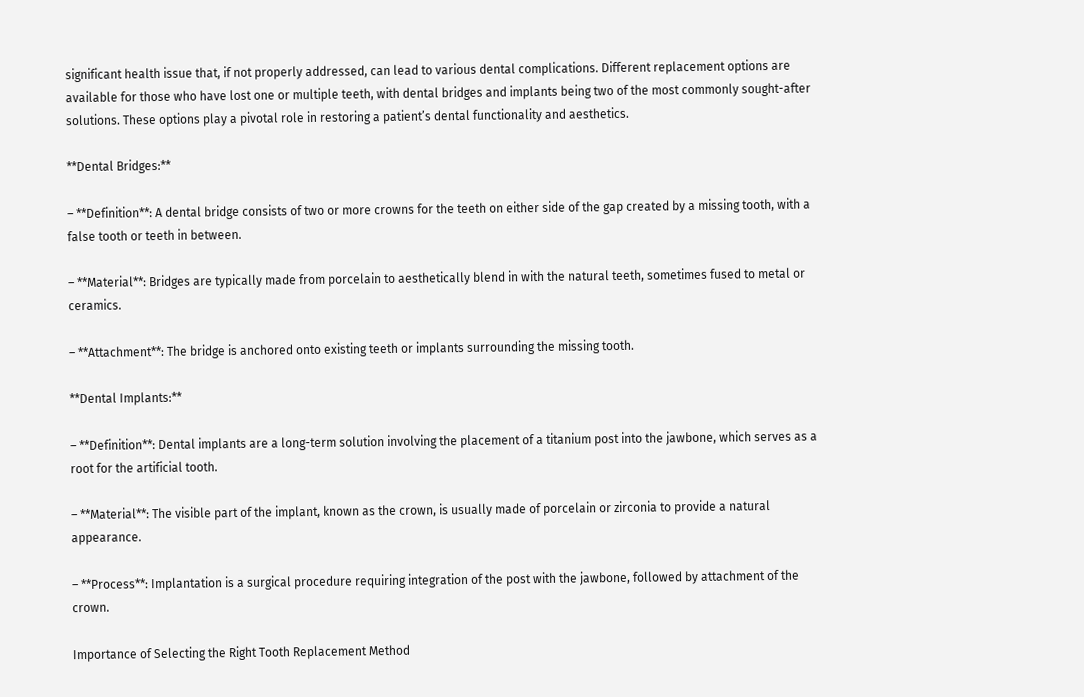significant health issue that, if not properly addressed, can lead to various dental complications. Different replacement options are available for those who have lost one or multiple teeth, with dental bridges and implants being two of the most commonly sought-after solutions. These options play a pivotal role in restoring a patient’s dental functionality and aesthetics.

**Dental Bridges:**

– **Definition**: A dental bridge consists of two or more crowns for the teeth on either side of the gap created by a missing tooth, with a false tooth or teeth in between.

– **Material**: Bridges are typically made from porcelain to aesthetically blend in with the natural teeth, sometimes fused to metal or ceramics.

– **Attachment**: The bridge is anchored onto existing teeth or implants surrounding the missing tooth.

**Dental Implants:**

– **Definition**: Dental implants are a long-term solution involving the placement of a titanium post into the jawbone, which serves as a root for the artificial tooth.

– **Material**: The visible part of the implant, known as the crown, is usually made of porcelain or zirconia to provide a natural appearance.

– **Process**: Implantation is a surgical procedure requiring integration of the post with the jawbone, followed by attachment of the crown.

Importance of Selecting the Right Tooth Replacement Method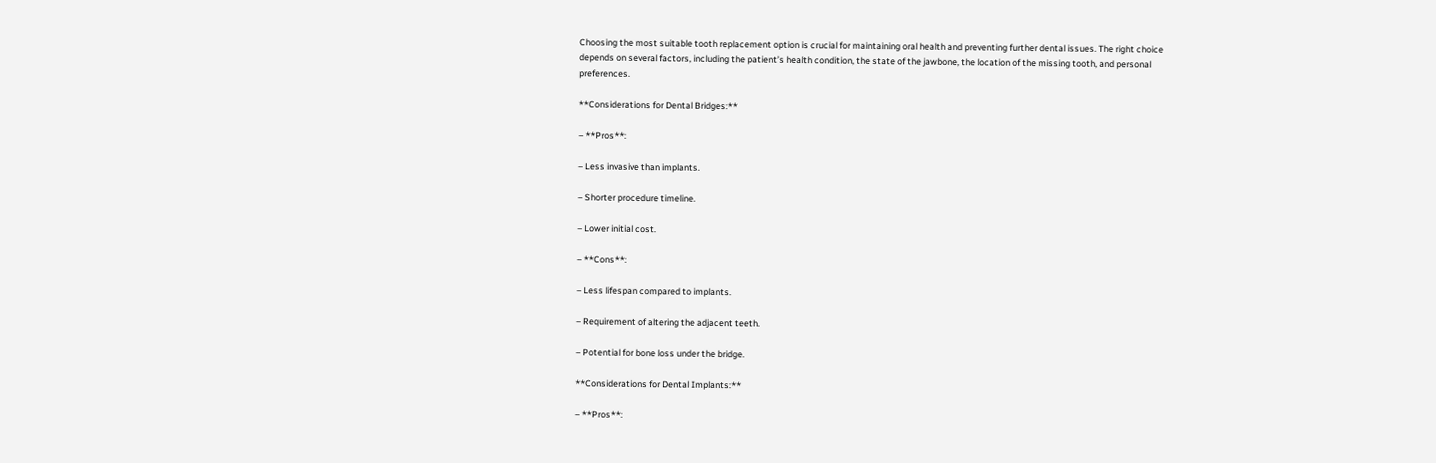Choosing the most suitable tooth replacement option is crucial for maintaining oral health and preventing further dental issues. The right choice depends on several factors, including the patient’s health condition, the state of the jawbone, the location of the missing tooth, and personal preferences.

**Considerations for Dental Bridges:**

– **Pros**:

– Less invasive than implants.

– Shorter procedure timeline.

– Lower initial cost.

– **Cons**:

– Less lifespan compared to implants.

– Requirement of altering the adjacent teeth.

– Potential for bone loss under the bridge.

**Considerations for Dental Implants:**

– **Pros**: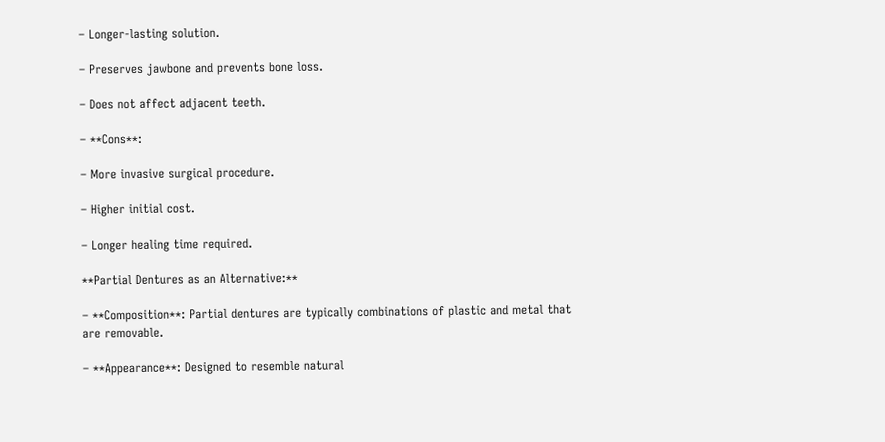– Longer-lasting solution.

– Preserves jawbone and prevents bone loss.

– Does not affect adjacent teeth.

– **Cons**:

– More invasive surgical procedure.

– Higher initial cost.

– Longer healing time required.

**Partial Dentures as an Alternative:**

– **Composition**: Partial dentures are typically combinations of plastic and metal that are removable.

– **Appearance**: Designed to resemble natural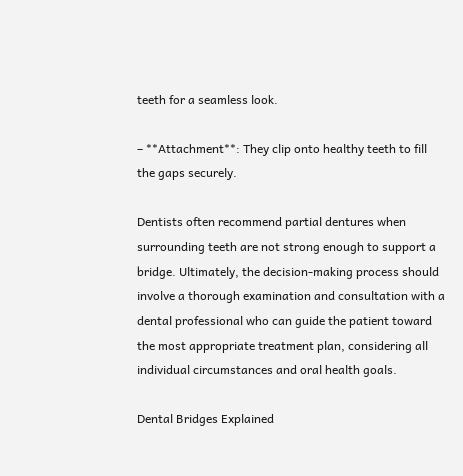teeth for a seamless look.

– **Attachment**: They clip onto healthy teeth to fill the gaps securely.

Dentists often recommend partial dentures when surrounding teeth are not strong enough to support a bridge. Ultimately, the decision-making process should involve a thorough examination and consultation with a dental professional who can guide the patient toward the most appropriate treatment plan, considering all individual circumstances and oral health goals.

Dental Bridges Explained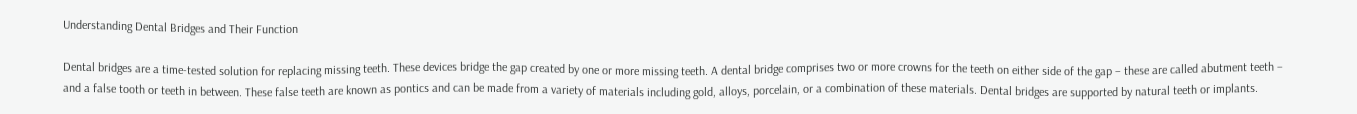Understanding Dental Bridges and Their Function

Dental bridges are a time-tested solution for replacing missing teeth. These devices bridge the gap created by one or more missing teeth. A dental bridge comprises two or more crowns for the teeth on either side of the gap – these are called abutment teeth – and a false tooth or teeth in between. These false teeth are known as pontics and can be made from a variety of materials including gold, alloys, porcelain, or a combination of these materials. Dental bridges are supported by natural teeth or implants.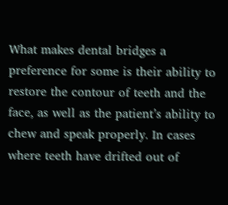What makes dental bridges a preference for some is their ability to restore the contour of teeth and the face, as well as the patient’s ability to chew and speak properly. In cases where teeth have drifted out of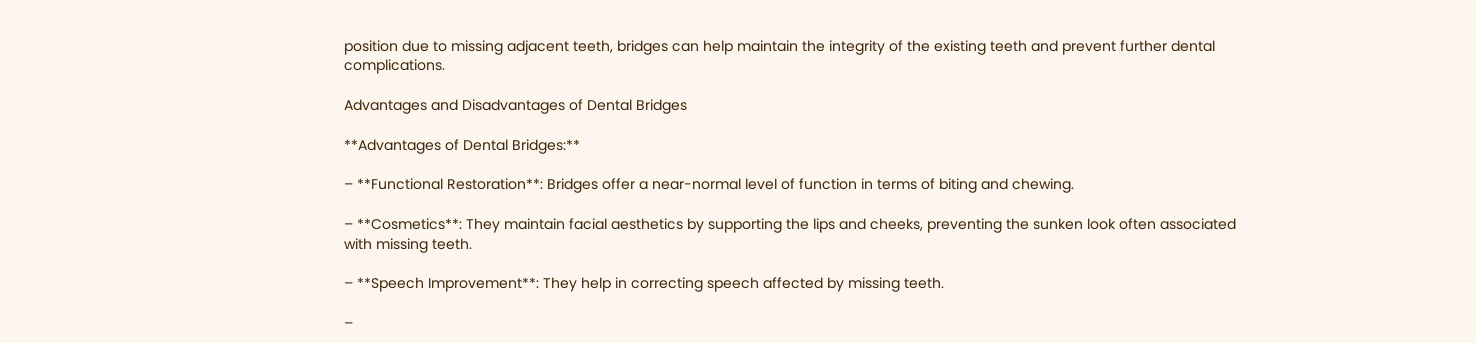position due to missing adjacent teeth, bridges can help maintain the integrity of the existing teeth and prevent further dental complications.

Advantages and Disadvantages of Dental Bridges

**Advantages of Dental Bridges:**

– **Functional Restoration**: Bridges offer a near-normal level of function in terms of biting and chewing.

– **Cosmetics**: They maintain facial aesthetics by supporting the lips and cheeks, preventing the sunken look often associated with missing teeth.

– **Speech Improvement**: They help in correcting speech affected by missing teeth.

–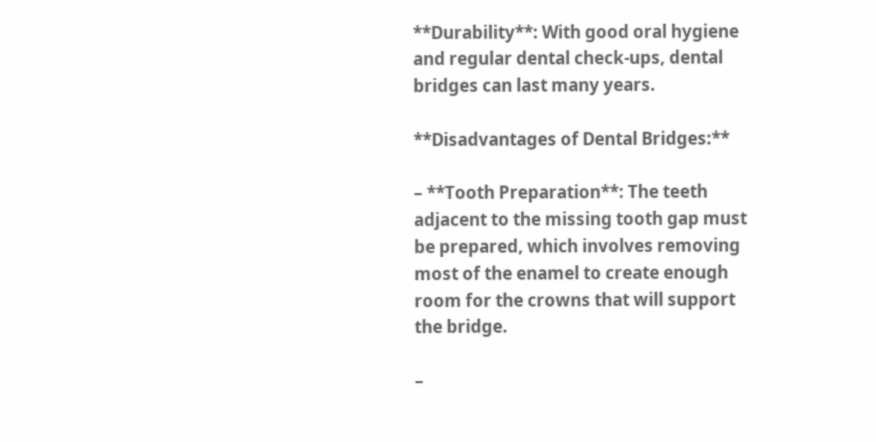**Durability**: With good oral hygiene and regular dental check-ups, dental bridges can last many years.

**Disadvantages of Dental Bridges:**

– **Tooth Preparation**: The teeth adjacent to the missing tooth gap must be prepared, which involves removing most of the enamel to create enough room for the crowns that will support the bridge.

–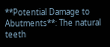**Potential Damage to Abutments**: The natural teeth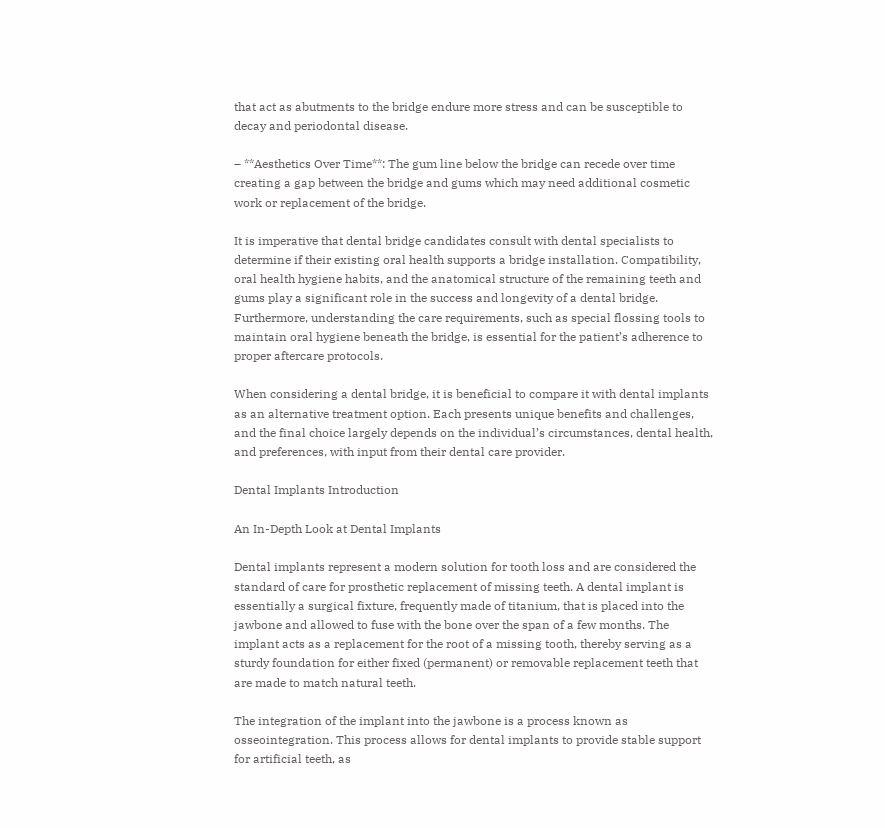that act as abutments to the bridge endure more stress and can be susceptible to decay and periodontal disease.

– **Aesthetics Over Time**: The gum line below the bridge can recede over time creating a gap between the bridge and gums which may need additional cosmetic work or replacement of the bridge.

It is imperative that dental bridge candidates consult with dental specialists to determine if their existing oral health supports a bridge installation. Compatibility, oral health hygiene habits, and the anatomical structure of the remaining teeth and gums play a significant role in the success and longevity of a dental bridge. Furthermore, understanding the care requirements, such as special flossing tools to maintain oral hygiene beneath the bridge, is essential for the patient’s adherence to proper aftercare protocols.

When considering a dental bridge, it is beneficial to compare it with dental implants as an alternative treatment option. Each presents unique benefits and challenges, and the final choice largely depends on the individual’s circumstances, dental health, and preferences, with input from their dental care provider.

Dental Implants Introduction

An In-Depth Look at Dental Implants

Dental implants represent a modern solution for tooth loss and are considered the standard of care for prosthetic replacement of missing teeth. A dental implant is essentially a surgical fixture, frequently made of titanium, that is placed into the jawbone and allowed to fuse with the bone over the span of a few months. The implant acts as a replacement for the root of a missing tooth, thereby serving as a sturdy foundation for either fixed (permanent) or removable replacement teeth that are made to match natural teeth.

The integration of the implant into the jawbone is a process known as osseointegration. This process allows for dental implants to provide stable support for artificial teeth, as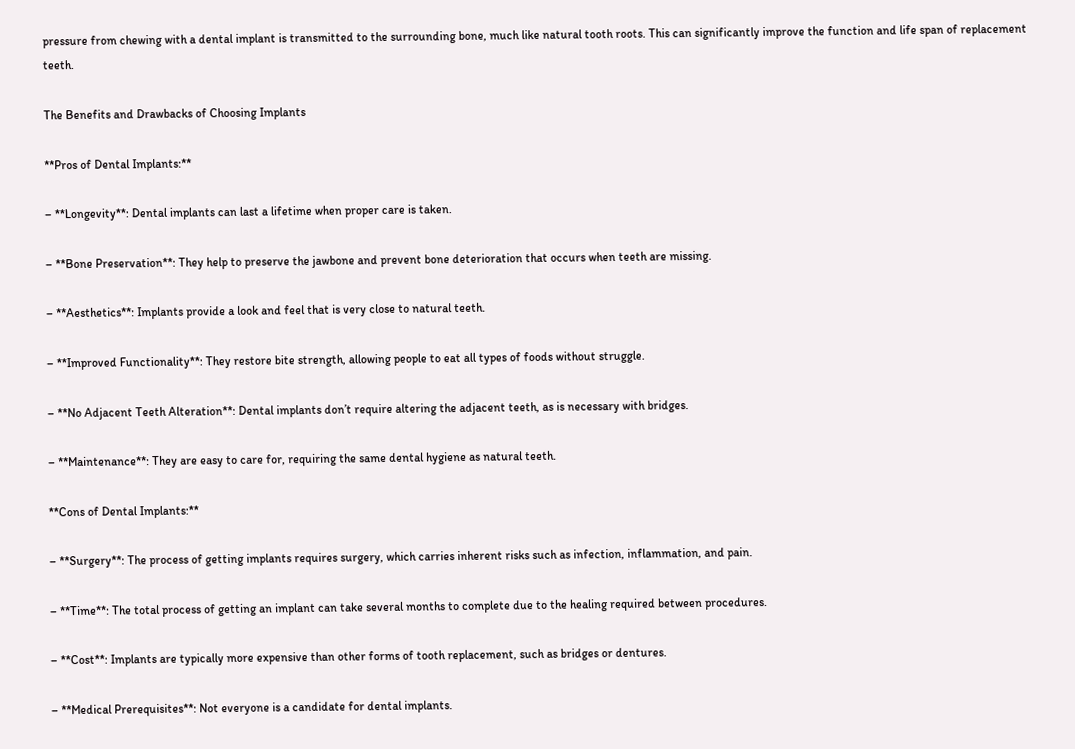pressure from chewing with a dental implant is transmitted to the surrounding bone, much like natural tooth roots. This can significantly improve the function and life span of replacement teeth.

The Benefits and Drawbacks of Choosing Implants

**Pros of Dental Implants:**

– **Longevity**: Dental implants can last a lifetime when proper care is taken.

– **Bone Preservation**: They help to preserve the jawbone and prevent bone deterioration that occurs when teeth are missing.

– **Aesthetics**: Implants provide a look and feel that is very close to natural teeth.

– **Improved Functionality**: They restore bite strength, allowing people to eat all types of foods without struggle.

– **No Adjacent Teeth Alteration**: Dental implants don’t require altering the adjacent teeth, as is necessary with bridges.

– **Maintenance**: They are easy to care for, requiring the same dental hygiene as natural teeth.

**Cons of Dental Implants:**

– **Surgery**: The process of getting implants requires surgery, which carries inherent risks such as infection, inflammation, and pain.

– **Time**: The total process of getting an implant can take several months to complete due to the healing required between procedures.

– **Cost**: Implants are typically more expensive than other forms of tooth replacement, such as bridges or dentures.

– **Medical Prerequisites**: Not everyone is a candidate for dental implants.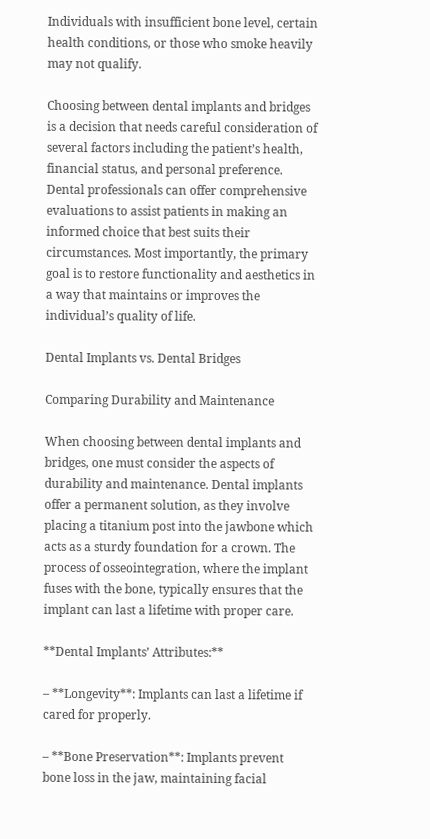Individuals with insufficient bone level, certain health conditions, or those who smoke heavily may not qualify.

Choosing between dental implants and bridges is a decision that needs careful consideration of several factors including the patient’s health, financial status, and personal preference. Dental professionals can offer comprehensive evaluations to assist patients in making an informed choice that best suits their circumstances. Most importantly, the primary goal is to restore functionality and aesthetics in a way that maintains or improves the individual’s quality of life.

Dental Implants vs. Dental Bridges

Comparing Durability and Maintenance

When choosing between dental implants and bridges, one must consider the aspects of durability and maintenance. Dental implants offer a permanent solution, as they involve placing a titanium post into the jawbone which acts as a sturdy foundation for a crown. The process of osseointegration, where the implant fuses with the bone, typically ensures that the implant can last a lifetime with proper care.

**Dental Implants’ Attributes:**

– **Longevity**: Implants can last a lifetime if cared for properly.

– **Bone Preservation**: Implants prevent bone loss in the jaw, maintaining facial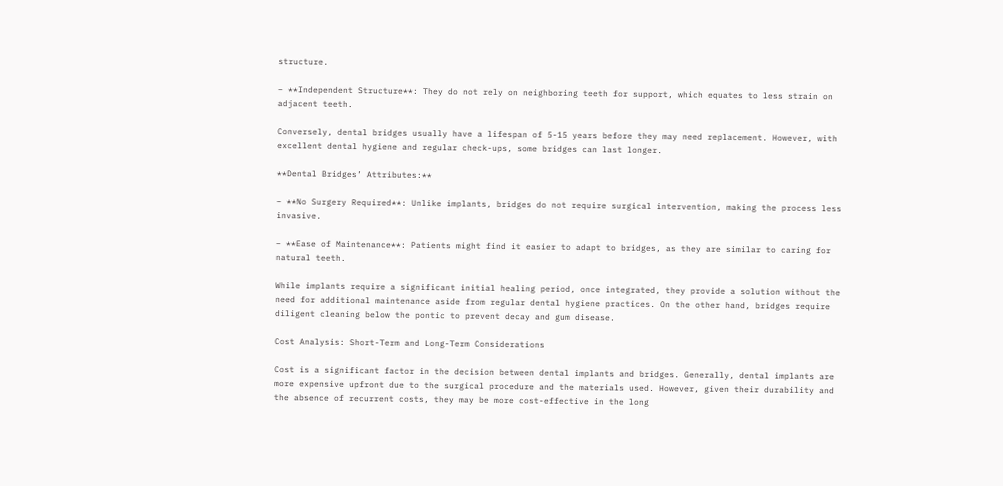structure.

– **Independent Structure**: They do not rely on neighboring teeth for support, which equates to less strain on adjacent teeth.

Conversely, dental bridges usually have a lifespan of 5-15 years before they may need replacement. However, with excellent dental hygiene and regular check-ups, some bridges can last longer.

**Dental Bridges’ Attributes:**

– **No Surgery Required**: Unlike implants, bridges do not require surgical intervention, making the process less invasive.

– **Ease of Maintenance**: Patients might find it easier to adapt to bridges, as they are similar to caring for natural teeth.

While implants require a significant initial healing period, once integrated, they provide a solution without the need for additional maintenance aside from regular dental hygiene practices. On the other hand, bridges require diligent cleaning below the pontic to prevent decay and gum disease.

Cost Analysis: Short-Term and Long-Term Considerations

Cost is a significant factor in the decision between dental implants and bridges. Generally, dental implants are more expensive upfront due to the surgical procedure and the materials used. However, given their durability and the absence of recurrent costs, they may be more cost-effective in the long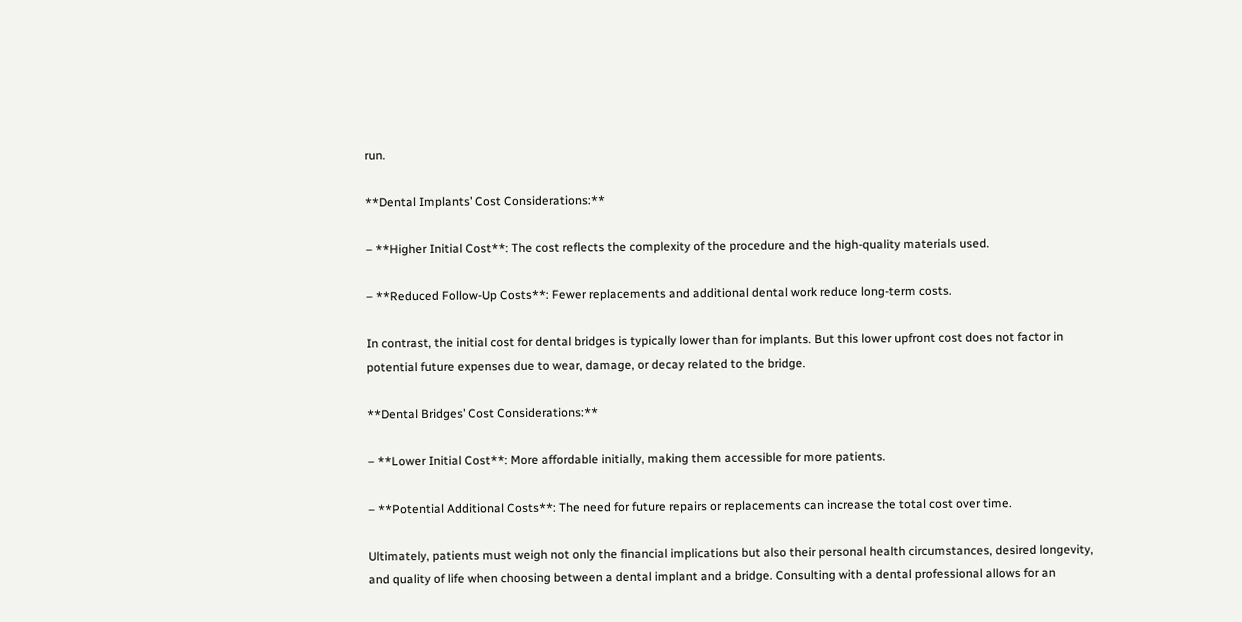run.

**Dental Implants’ Cost Considerations:**

– **Higher Initial Cost**: The cost reflects the complexity of the procedure and the high-quality materials used.

– **Reduced Follow-Up Costs**: Fewer replacements and additional dental work reduce long-term costs.

In contrast, the initial cost for dental bridges is typically lower than for implants. But this lower upfront cost does not factor in potential future expenses due to wear, damage, or decay related to the bridge.

**Dental Bridges’ Cost Considerations:**

– **Lower Initial Cost**: More affordable initially, making them accessible for more patients.

– **Potential Additional Costs**: The need for future repairs or replacements can increase the total cost over time.

Ultimately, patients must weigh not only the financial implications but also their personal health circumstances, desired longevity, and quality of life when choosing between a dental implant and a bridge. Consulting with a dental professional allows for an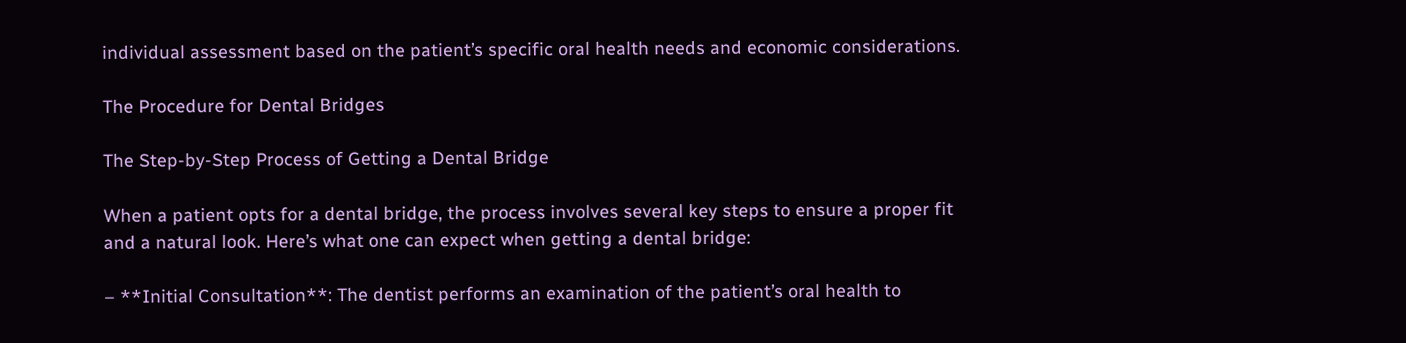individual assessment based on the patient’s specific oral health needs and economic considerations.

The Procedure for Dental Bridges

The Step-by-Step Process of Getting a Dental Bridge

When a patient opts for a dental bridge, the process involves several key steps to ensure a proper fit and a natural look. Here’s what one can expect when getting a dental bridge:

– **Initial Consultation**: The dentist performs an examination of the patient’s oral health to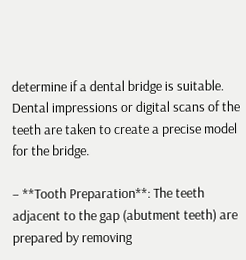determine if a dental bridge is suitable. Dental impressions or digital scans of the teeth are taken to create a precise model for the bridge.

– **Tooth Preparation**: The teeth adjacent to the gap (abutment teeth) are prepared by removing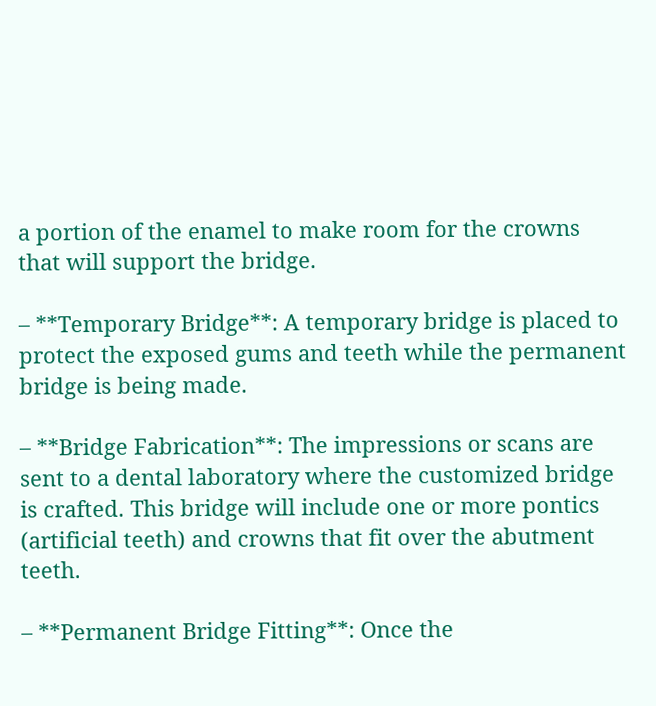a portion of the enamel to make room for the crowns that will support the bridge.

– **Temporary Bridge**: A temporary bridge is placed to protect the exposed gums and teeth while the permanent bridge is being made.

– **Bridge Fabrication**: The impressions or scans are sent to a dental laboratory where the customized bridge is crafted. This bridge will include one or more pontics (artificial teeth) and crowns that fit over the abutment teeth.

– **Permanent Bridge Fitting**: Once the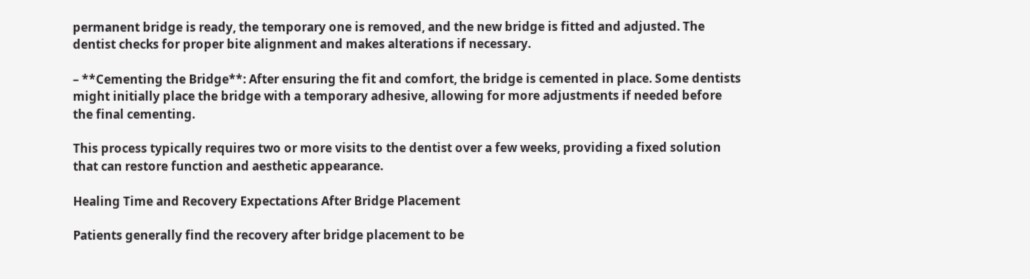permanent bridge is ready, the temporary one is removed, and the new bridge is fitted and adjusted. The dentist checks for proper bite alignment and makes alterations if necessary.

– **Cementing the Bridge**: After ensuring the fit and comfort, the bridge is cemented in place. Some dentists might initially place the bridge with a temporary adhesive, allowing for more adjustments if needed before the final cementing.

This process typically requires two or more visits to the dentist over a few weeks, providing a fixed solution that can restore function and aesthetic appearance.

Healing Time and Recovery Expectations After Bridge Placement

Patients generally find the recovery after bridge placement to be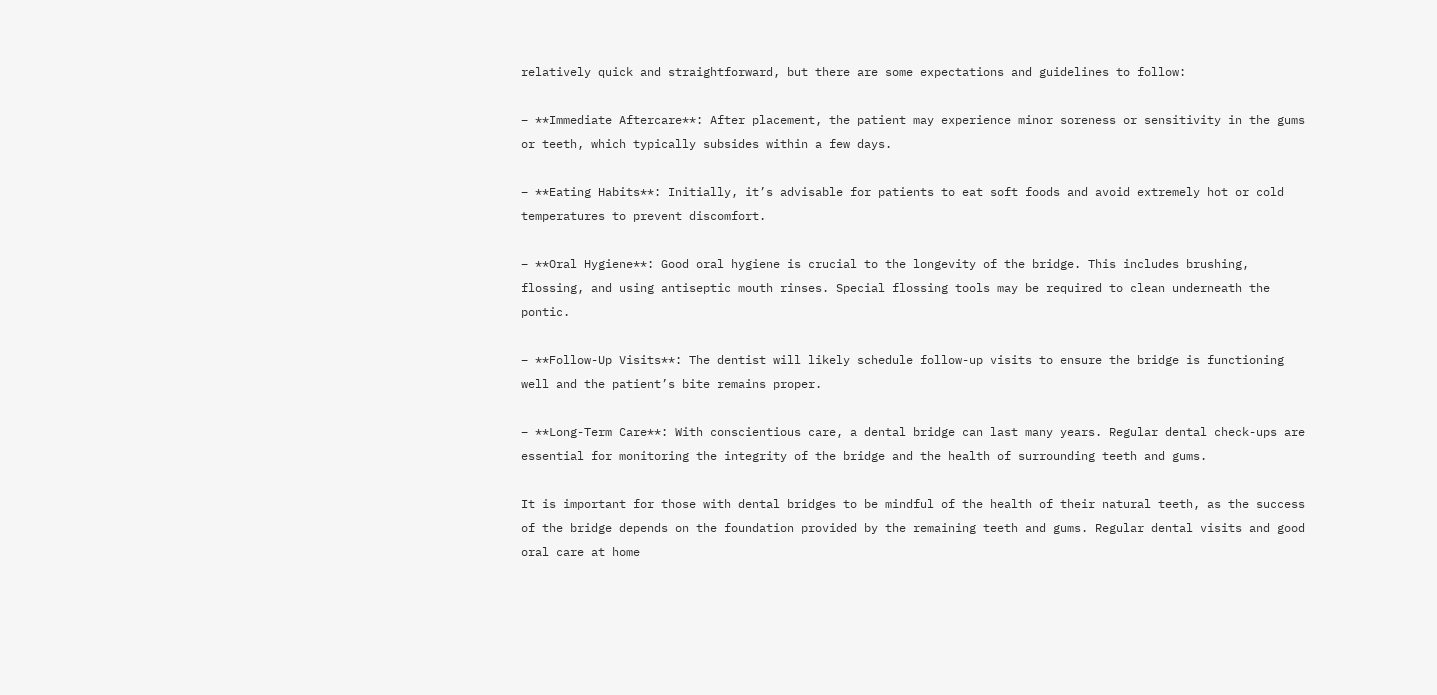relatively quick and straightforward, but there are some expectations and guidelines to follow:

– **Immediate Aftercare**: After placement, the patient may experience minor soreness or sensitivity in the gums or teeth, which typically subsides within a few days.

– **Eating Habits**: Initially, it’s advisable for patients to eat soft foods and avoid extremely hot or cold temperatures to prevent discomfort.

– **Oral Hygiene**: Good oral hygiene is crucial to the longevity of the bridge. This includes brushing, flossing, and using antiseptic mouth rinses. Special flossing tools may be required to clean underneath the pontic.

– **Follow-Up Visits**: The dentist will likely schedule follow-up visits to ensure the bridge is functioning well and the patient’s bite remains proper.

– **Long-Term Care**: With conscientious care, a dental bridge can last many years. Regular dental check-ups are essential for monitoring the integrity of the bridge and the health of surrounding teeth and gums.

It is important for those with dental bridges to be mindful of the health of their natural teeth, as the success of the bridge depends on the foundation provided by the remaining teeth and gums. Regular dental visits and good oral care at home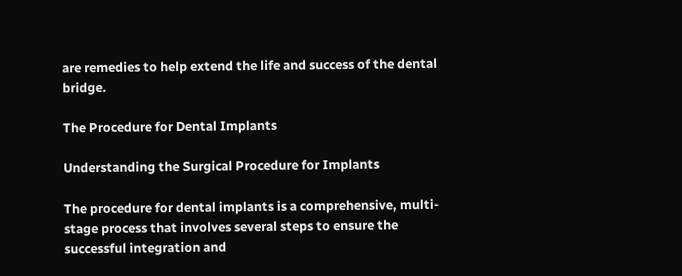are remedies to help extend the life and success of the dental bridge.

The Procedure for Dental Implants

Understanding the Surgical Procedure for Implants

The procedure for dental implants is a comprehensive, multi-stage process that involves several steps to ensure the successful integration and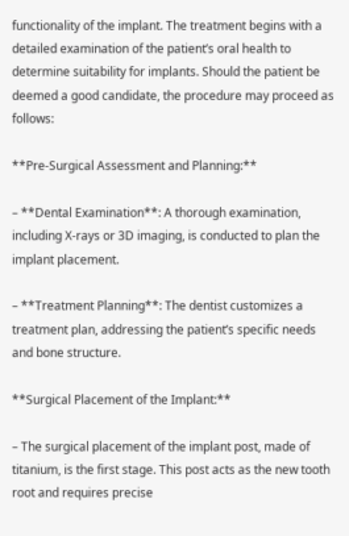functionality of the implant. The treatment begins with a detailed examination of the patient’s oral health to determine suitability for implants. Should the patient be deemed a good candidate, the procedure may proceed as follows:

**Pre-Surgical Assessment and Planning:**

– **Dental Examination**: A thorough examination, including X-rays or 3D imaging, is conducted to plan the implant placement.

– **Treatment Planning**: The dentist customizes a treatment plan, addressing the patient’s specific needs and bone structure.

**Surgical Placement of the Implant:**

– The surgical placement of the implant post, made of titanium, is the first stage. This post acts as the new tooth root and requires precise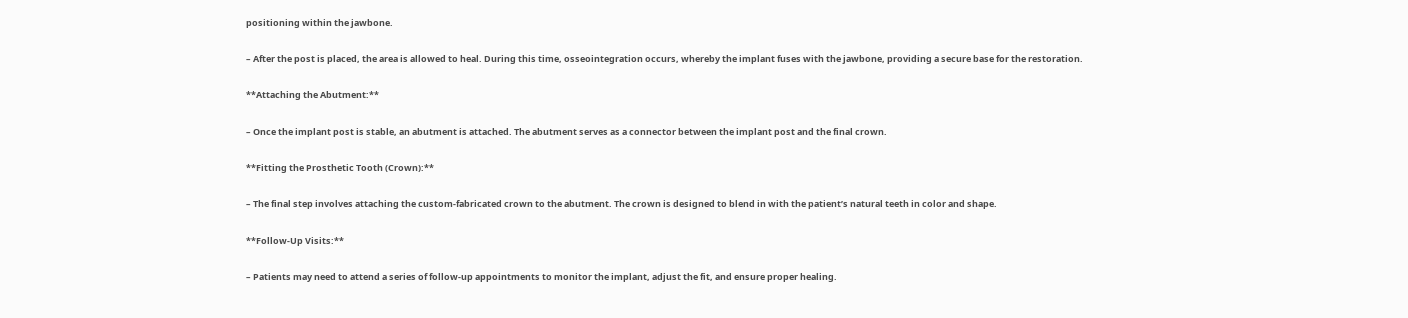positioning within the jawbone.

– After the post is placed, the area is allowed to heal. During this time, osseointegration occurs, whereby the implant fuses with the jawbone, providing a secure base for the restoration.

**Attaching the Abutment:**

– Once the implant post is stable, an abutment is attached. The abutment serves as a connector between the implant post and the final crown.

**Fitting the Prosthetic Tooth (Crown):**

– The final step involves attaching the custom-fabricated crown to the abutment. The crown is designed to blend in with the patient’s natural teeth in color and shape.

**Follow-Up Visits:**

– Patients may need to attend a series of follow-up appointments to monitor the implant, adjust the fit, and ensure proper healing.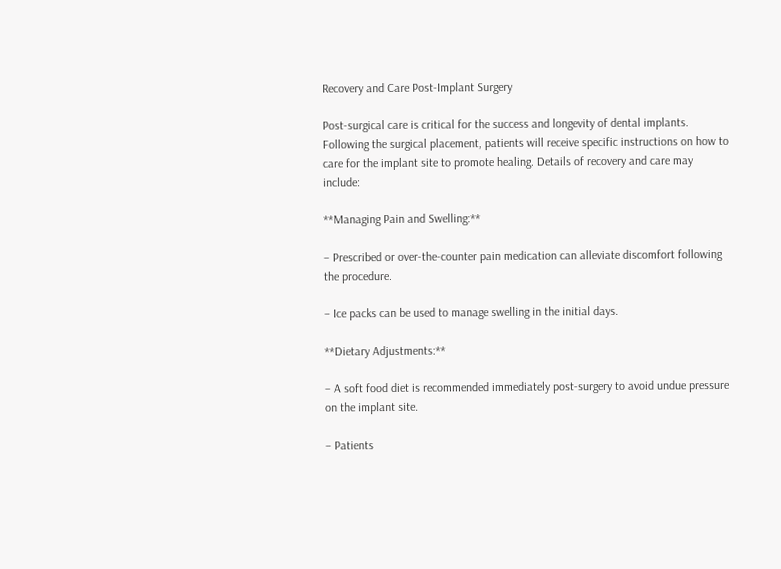Recovery and Care Post-Implant Surgery

Post-surgical care is critical for the success and longevity of dental implants. Following the surgical placement, patients will receive specific instructions on how to care for the implant site to promote healing. Details of recovery and care may include:

**Managing Pain and Swelling:**

– Prescribed or over-the-counter pain medication can alleviate discomfort following the procedure.

– Ice packs can be used to manage swelling in the initial days.

**Dietary Adjustments:**

– A soft food diet is recommended immediately post-surgery to avoid undue pressure on the implant site.

– Patients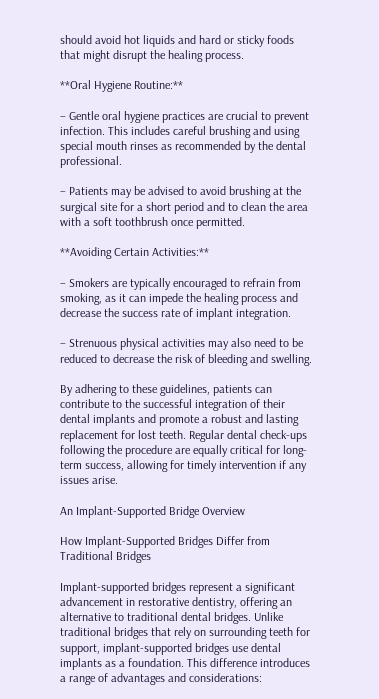should avoid hot liquids and hard or sticky foods that might disrupt the healing process.

**Oral Hygiene Routine:**

– Gentle oral hygiene practices are crucial to prevent infection. This includes careful brushing and using special mouth rinses as recommended by the dental professional.

– Patients may be advised to avoid brushing at the surgical site for a short period and to clean the area with a soft toothbrush once permitted.

**Avoiding Certain Activities:**

– Smokers are typically encouraged to refrain from smoking, as it can impede the healing process and decrease the success rate of implant integration.

– Strenuous physical activities may also need to be reduced to decrease the risk of bleeding and swelling.

By adhering to these guidelines, patients can contribute to the successful integration of their dental implants and promote a robust and lasting replacement for lost teeth. Regular dental check-ups following the procedure are equally critical for long-term success, allowing for timely intervention if any issues arise.

An Implant-Supported Bridge Overview

How Implant-Supported Bridges Differ from Traditional Bridges

Implant-supported bridges represent a significant advancement in restorative dentistry, offering an alternative to traditional dental bridges. Unlike traditional bridges that rely on surrounding teeth for support, implant-supported bridges use dental implants as a foundation. This difference introduces a range of advantages and considerations: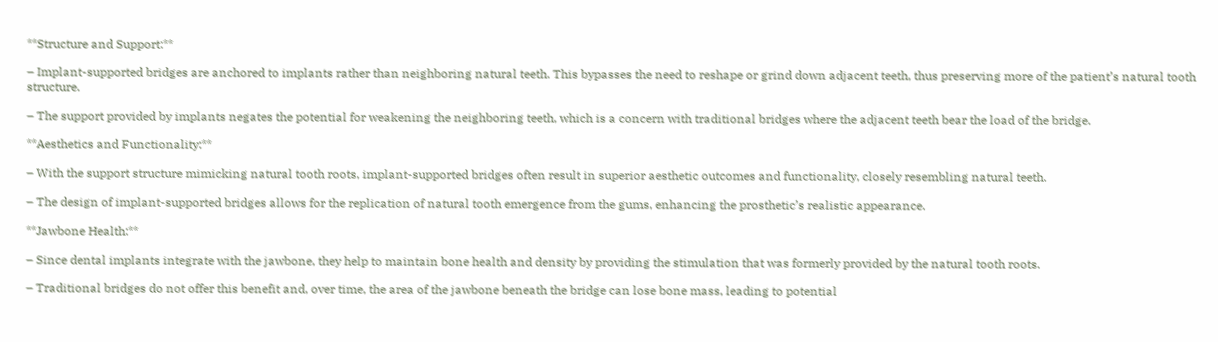**Structure and Support:**

– Implant-supported bridges are anchored to implants rather than neighboring natural teeth. This bypasses the need to reshape or grind down adjacent teeth, thus preserving more of the patient’s natural tooth structure.

– The support provided by implants negates the potential for weakening the neighboring teeth, which is a concern with traditional bridges where the adjacent teeth bear the load of the bridge.

**Aesthetics and Functionality:**

– With the support structure mimicking natural tooth roots, implant-supported bridges often result in superior aesthetic outcomes and functionality, closely resembling natural teeth.

– The design of implant-supported bridges allows for the replication of natural tooth emergence from the gums, enhancing the prosthetic’s realistic appearance.

**Jawbone Health:**

– Since dental implants integrate with the jawbone, they help to maintain bone health and density by providing the stimulation that was formerly provided by the natural tooth roots.

– Traditional bridges do not offer this benefit and, over time, the area of the jawbone beneath the bridge can lose bone mass, leading to potential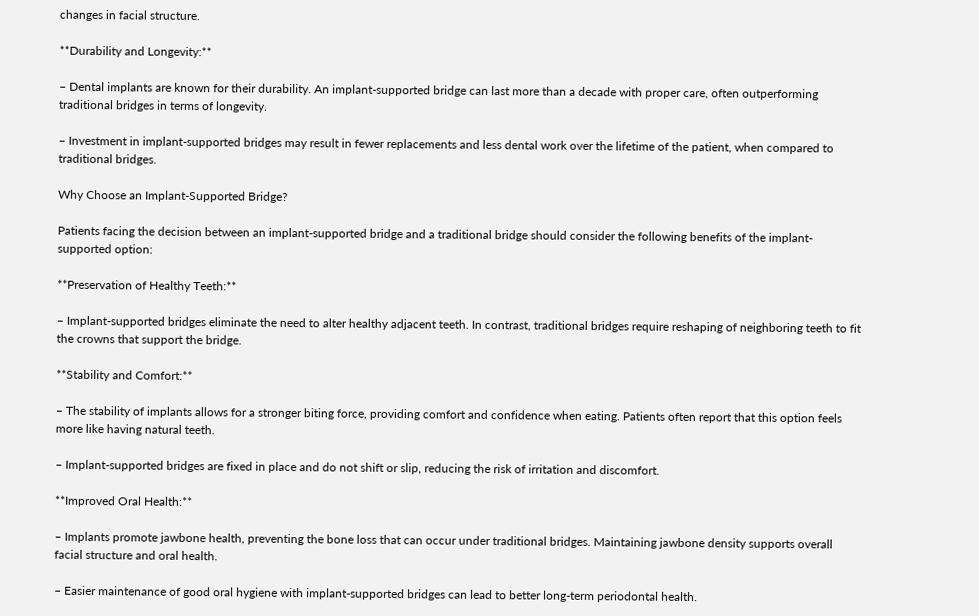changes in facial structure.

**Durability and Longevity:**

– Dental implants are known for their durability. An implant-supported bridge can last more than a decade with proper care, often outperforming traditional bridges in terms of longevity.

– Investment in implant-supported bridges may result in fewer replacements and less dental work over the lifetime of the patient, when compared to traditional bridges.

Why Choose an Implant-Supported Bridge?

Patients facing the decision between an implant-supported bridge and a traditional bridge should consider the following benefits of the implant-supported option:

**Preservation of Healthy Teeth:**

– Implant-supported bridges eliminate the need to alter healthy adjacent teeth. In contrast, traditional bridges require reshaping of neighboring teeth to fit the crowns that support the bridge.

**Stability and Comfort:**

– The stability of implants allows for a stronger biting force, providing comfort and confidence when eating. Patients often report that this option feels more like having natural teeth.

– Implant-supported bridges are fixed in place and do not shift or slip, reducing the risk of irritation and discomfort.

**Improved Oral Health:**

– Implants promote jawbone health, preventing the bone loss that can occur under traditional bridges. Maintaining jawbone density supports overall facial structure and oral health.

– Easier maintenance of good oral hygiene with implant-supported bridges can lead to better long-term periodontal health.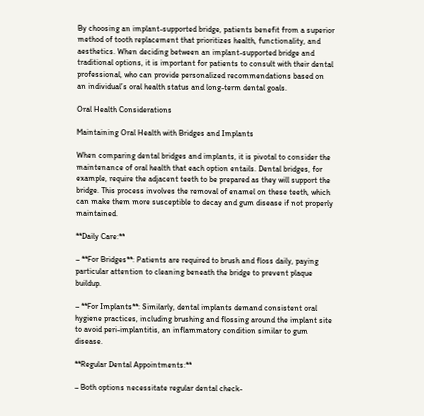By choosing an implant-supported bridge, patients benefit from a superior method of tooth replacement that prioritizes health, functionality, and aesthetics. When deciding between an implant-supported bridge and traditional options, it is important for patients to consult with their dental professional, who can provide personalized recommendations based on an individual’s oral health status and long-term dental goals.

Oral Health Considerations

Maintaining Oral Health with Bridges and Implants

When comparing dental bridges and implants, it is pivotal to consider the maintenance of oral health that each option entails. Dental bridges, for example, require the adjacent teeth to be prepared as they will support the bridge. This process involves the removal of enamel on these teeth, which can make them more susceptible to decay and gum disease if not properly maintained.

**Daily Care:**

– **For Bridges**: Patients are required to brush and floss daily, paying particular attention to cleaning beneath the bridge to prevent plaque buildup.

– **For Implants**: Similarly, dental implants demand consistent oral hygiene practices, including brushing and flossing around the implant site to avoid peri-implantitis, an inflammatory condition similar to gum disease.

**Regular Dental Appointments:**

– Both options necessitate regular dental check-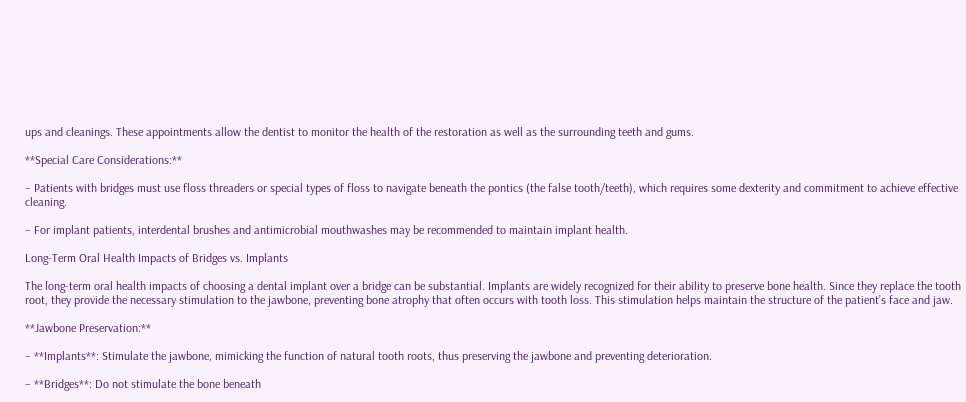ups and cleanings. These appointments allow the dentist to monitor the health of the restoration as well as the surrounding teeth and gums.

**Special Care Considerations:**

– Patients with bridges must use floss threaders or special types of floss to navigate beneath the pontics (the false tooth/teeth), which requires some dexterity and commitment to achieve effective cleaning.

– For implant patients, interdental brushes and antimicrobial mouthwashes may be recommended to maintain implant health.

Long-Term Oral Health Impacts of Bridges vs. Implants

The long-term oral health impacts of choosing a dental implant over a bridge can be substantial. Implants are widely recognized for their ability to preserve bone health. Since they replace the tooth root, they provide the necessary stimulation to the jawbone, preventing bone atrophy that often occurs with tooth loss. This stimulation helps maintain the structure of the patient’s face and jaw.

**Jawbone Preservation:**

– **Implants**: Stimulate the jawbone, mimicking the function of natural tooth roots, thus preserving the jawbone and preventing deterioration.

– **Bridges**: Do not stimulate the bone beneath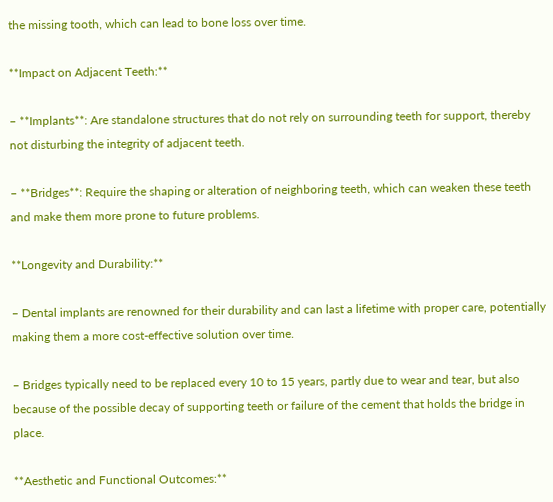the missing tooth, which can lead to bone loss over time.

**Impact on Adjacent Teeth:**

– **Implants**: Are standalone structures that do not rely on surrounding teeth for support, thereby not disturbing the integrity of adjacent teeth.

– **Bridges**: Require the shaping or alteration of neighboring teeth, which can weaken these teeth and make them more prone to future problems.

**Longevity and Durability:**

– Dental implants are renowned for their durability and can last a lifetime with proper care, potentially making them a more cost-effective solution over time.

– Bridges typically need to be replaced every 10 to 15 years, partly due to wear and tear, but also because of the possible decay of supporting teeth or failure of the cement that holds the bridge in place.

**Aesthetic and Functional Outcomes:**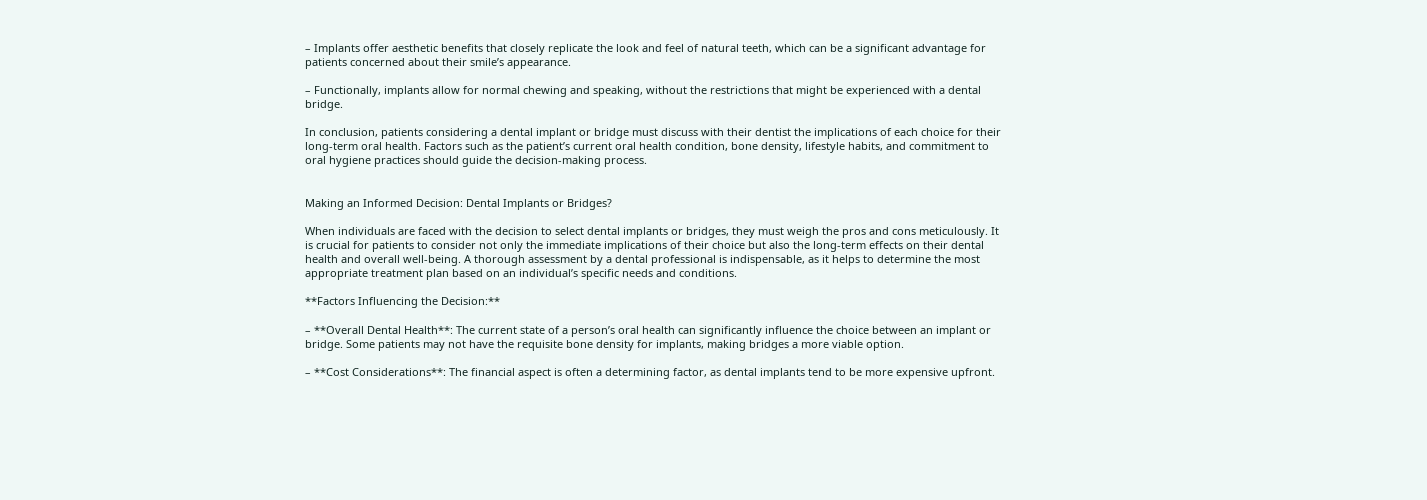– Implants offer aesthetic benefits that closely replicate the look and feel of natural teeth, which can be a significant advantage for patients concerned about their smile’s appearance.

– Functionally, implants allow for normal chewing and speaking, without the restrictions that might be experienced with a dental bridge.

In conclusion, patients considering a dental implant or bridge must discuss with their dentist the implications of each choice for their long-term oral health. Factors such as the patient’s current oral health condition, bone density, lifestyle habits, and commitment to oral hygiene practices should guide the decision-making process.


Making an Informed Decision: Dental Implants or Bridges?

When individuals are faced with the decision to select dental implants or bridges, they must weigh the pros and cons meticulously. It is crucial for patients to consider not only the immediate implications of their choice but also the long-term effects on their dental health and overall well-being. A thorough assessment by a dental professional is indispensable, as it helps to determine the most appropriate treatment plan based on an individual’s specific needs and conditions.

**Factors Influencing the Decision:**

– **Overall Dental Health**: The current state of a person’s oral health can significantly influence the choice between an implant or bridge. Some patients may not have the requisite bone density for implants, making bridges a more viable option.

– **Cost Considerations**: The financial aspect is often a determining factor, as dental implants tend to be more expensive upfront.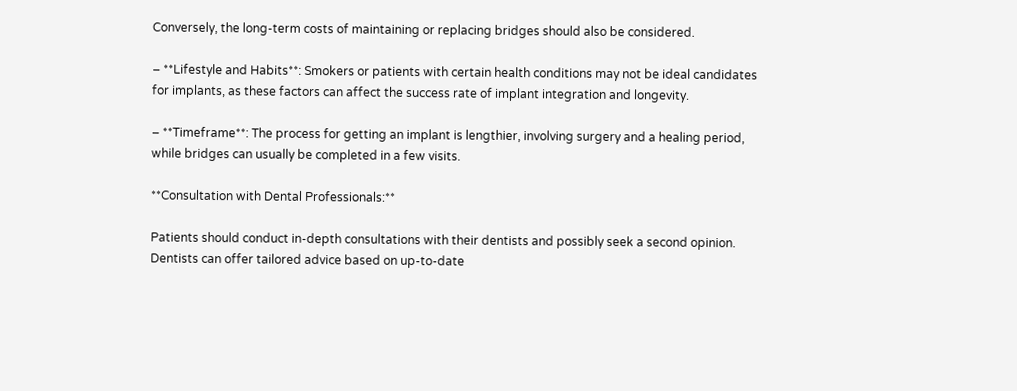Conversely, the long-term costs of maintaining or replacing bridges should also be considered.

– **Lifestyle and Habits**: Smokers or patients with certain health conditions may not be ideal candidates for implants, as these factors can affect the success rate of implant integration and longevity.

– **Timeframe**: The process for getting an implant is lengthier, involving surgery and a healing period, while bridges can usually be completed in a few visits.

**Consultation with Dental Professionals:**

Patients should conduct in-depth consultations with their dentists and possibly seek a second opinion. Dentists can offer tailored advice based on up-to-date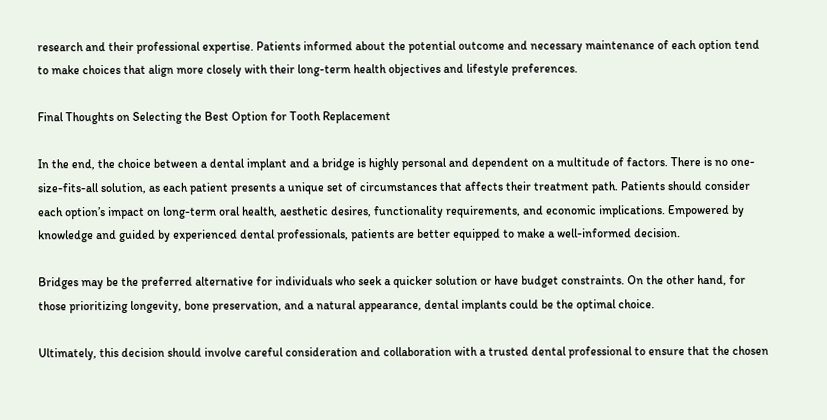research and their professional expertise. Patients informed about the potential outcome and necessary maintenance of each option tend to make choices that align more closely with their long-term health objectives and lifestyle preferences.

Final Thoughts on Selecting the Best Option for Tooth Replacement

In the end, the choice between a dental implant and a bridge is highly personal and dependent on a multitude of factors. There is no one-size-fits-all solution, as each patient presents a unique set of circumstances that affects their treatment path. Patients should consider each option’s impact on long-term oral health, aesthetic desires, functionality requirements, and economic implications. Empowered by knowledge and guided by experienced dental professionals, patients are better equipped to make a well-informed decision.

Bridges may be the preferred alternative for individuals who seek a quicker solution or have budget constraints. On the other hand, for those prioritizing longevity, bone preservation, and a natural appearance, dental implants could be the optimal choice.

Ultimately, this decision should involve careful consideration and collaboration with a trusted dental professional to ensure that the chosen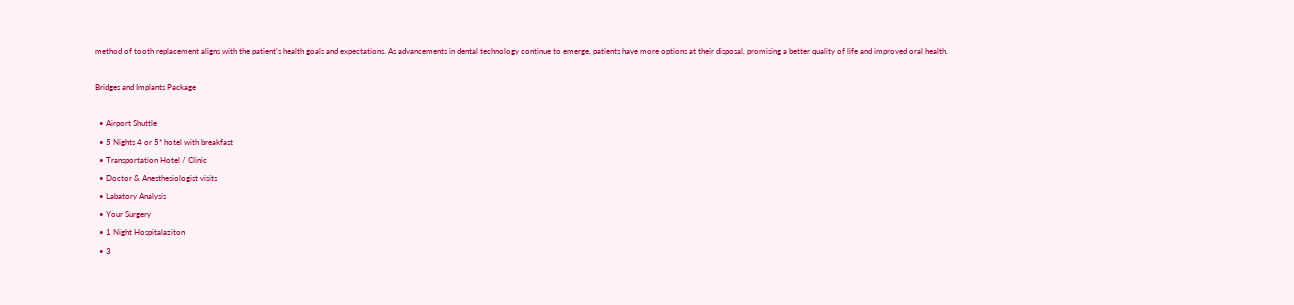method of tooth replacement aligns with the patient’s health goals and expectations. As advancements in dental technology continue to emerge, patients have more options at their disposal, promising a better quality of life and improved oral health.

Bridges and Implants Package

  • Airport Shuttle
  • 5 Nights 4 or 5* hotel with breakfast
  • Transportation Hotel / Clinic
  • Doctor & Anesthesiologist visits
  • Labatory Analysis
  • Your Surgery
  • 1 Night Hospitalaziton
  • 3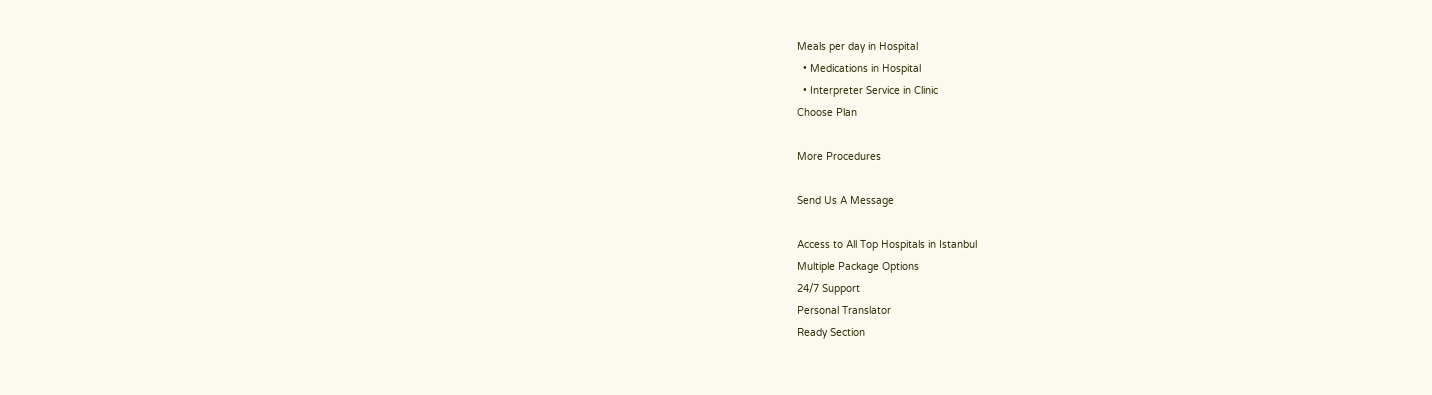Meals per day in Hospital
  • Medications in Hospital
  • Interpreter Service in Clinic
Choose Plan

More Procedures

Send Us A Message

Access to All Top Hospitals in Istanbul
Multiple Package Options
24/7 Support
Personal Translator
Ready Section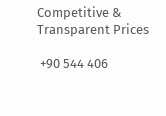Competitive & Transparent Prices

 +90 544 406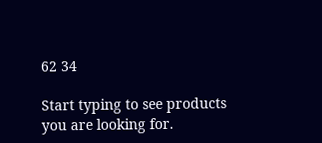62 34

Start typing to see products you are looking for.